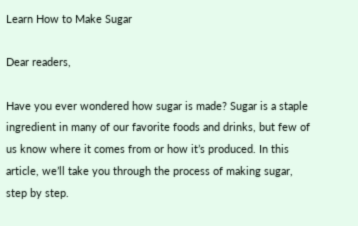Learn How to Make Sugar

Dear readers,

Have you ever wondered how sugar is made? Sugar is a staple ingredient in many of our favorite foods and drinks, but few of us know where it comes from or how it’s produced. In this article, we’ll take you through the process of making sugar, step by step.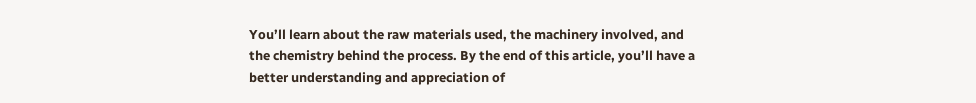You’ll learn about the raw materials used, the machinery involved, and the chemistry behind the process. By the end of this article, you’ll have a better understanding and appreciation of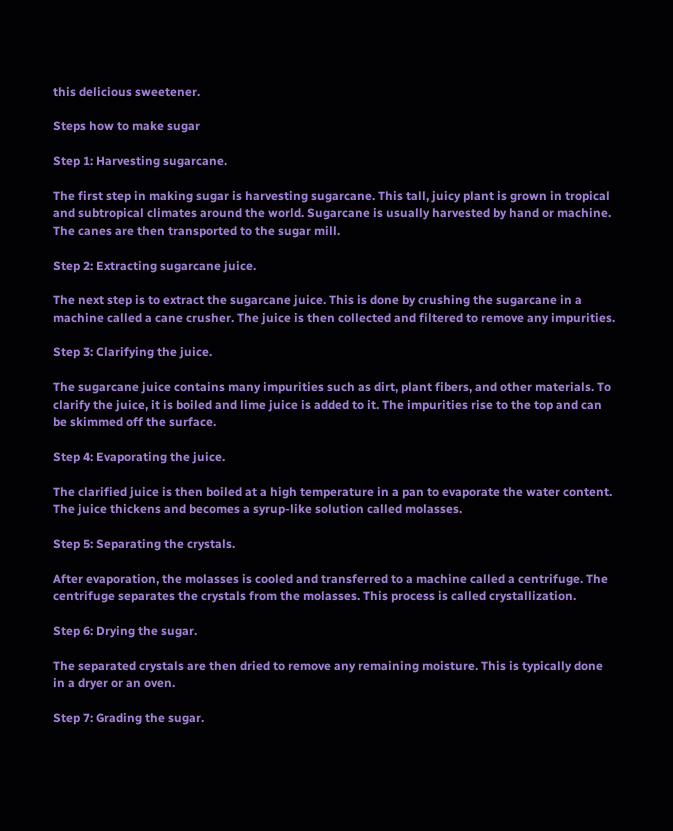this delicious sweetener.

Steps how to make sugar

Step 1: Harvesting sugarcane.

The first step in making sugar is harvesting sugarcane. This tall, juicy plant is grown in tropical and subtropical climates around the world. Sugarcane is usually harvested by hand or machine. The canes are then transported to the sugar mill.

Step 2: Extracting sugarcane juice.

The next step is to extract the sugarcane juice. This is done by crushing the sugarcane in a machine called a cane crusher. The juice is then collected and filtered to remove any impurities.

Step 3: Clarifying the juice.

The sugarcane juice contains many impurities such as dirt, plant fibers, and other materials. To clarify the juice, it is boiled and lime juice is added to it. The impurities rise to the top and can be skimmed off the surface.

Step 4: Evaporating the juice.

The clarified juice is then boiled at a high temperature in a pan to evaporate the water content. The juice thickens and becomes a syrup-like solution called molasses.

Step 5: Separating the crystals.

After evaporation, the molasses is cooled and transferred to a machine called a centrifuge. The centrifuge separates the crystals from the molasses. This process is called crystallization.

Step 6: Drying the sugar.

The separated crystals are then dried to remove any remaining moisture. This is typically done in a dryer or an oven.

Step 7: Grading the sugar.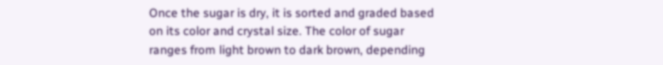Once the sugar is dry, it is sorted and graded based on its color and crystal size. The color of sugar ranges from light brown to dark brown, depending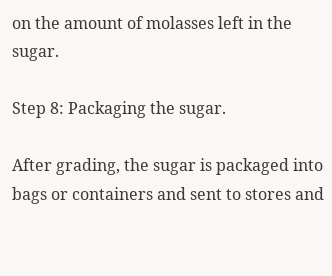on the amount of molasses left in the sugar.

Step 8: Packaging the sugar.

After grading, the sugar is packaged into bags or containers and sent to stores and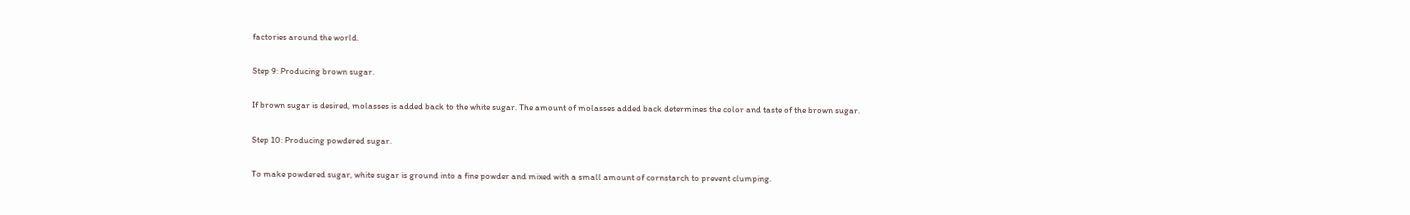factories around the world.

Step 9: Producing brown sugar.

If brown sugar is desired, molasses is added back to the white sugar. The amount of molasses added back determines the color and taste of the brown sugar.

Step 10: Producing powdered sugar.

To make powdered sugar, white sugar is ground into a fine powder and mixed with a small amount of cornstarch to prevent clumping.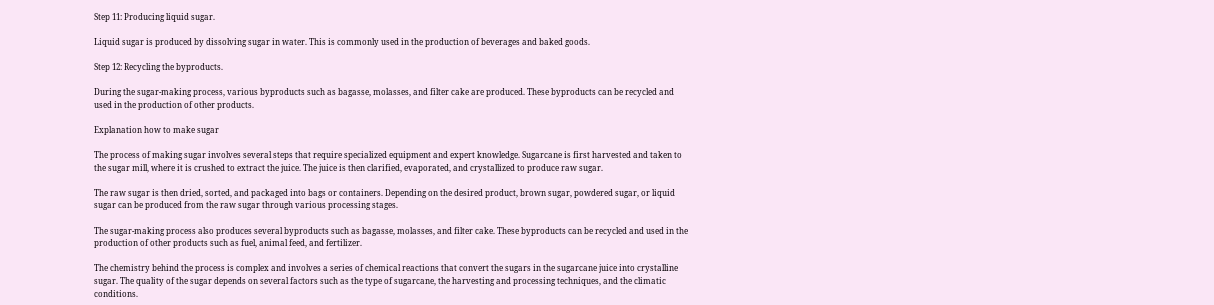Step 11: Producing liquid sugar.

Liquid sugar is produced by dissolving sugar in water. This is commonly used in the production of beverages and baked goods.

Step 12: Recycling the byproducts.

During the sugar-making process, various byproducts such as bagasse, molasses, and filter cake are produced. These byproducts can be recycled and used in the production of other products.

Explanation how to make sugar

The process of making sugar involves several steps that require specialized equipment and expert knowledge. Sugarcane is first harvested and taken to the sugar mill, where it is crushed to extract the juice. The juice is then clarified, evaporated, and crystallized to produce raw sugar.

The raw sugar is then dried, sorted, and packaged into bags or containers. Depending on the desired product, brown sugar, powdered sugar, or liquid sugar can be produced from the raw sugar through various processing stages.

The sugar-making process also produces several byproducts such as bagasse, molasses, and filter cake. These byproducts can be recycled and used in the production of other products such as fuel, animal feed, and fertilizer.

The chemistry behind the process is complex and involves a series of chemical reactions that convert the sugars in the sugarcane juice into crystalline sugar. The quality of the sugar depends on several factors such as the type of sugarcane, the harvesting and processing techniques, and the climatic conditions.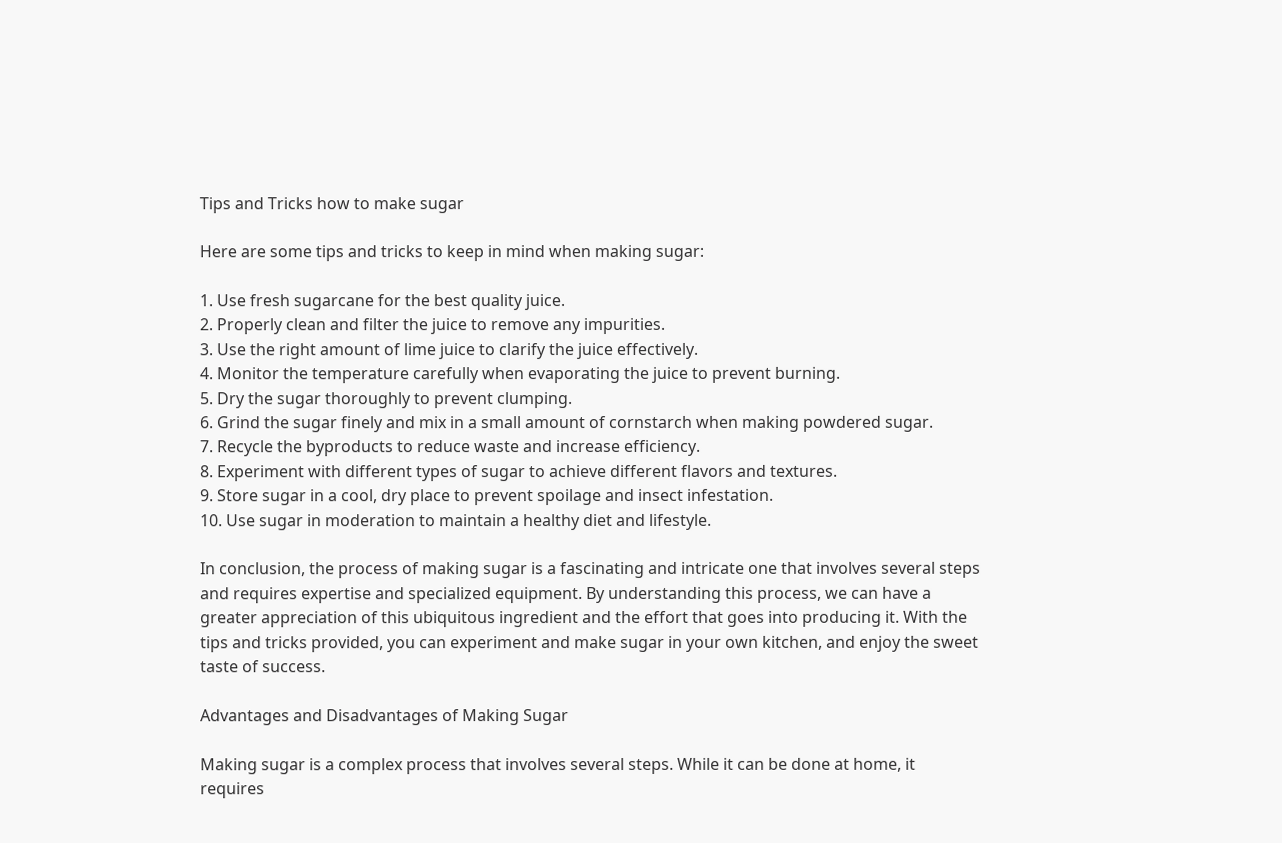Tips and Tricks how to make sugar

Here are some tips and tricks to keep in mind when making sugar:

1. Use fresh sugarcane for the best quality juice.
2. Properly clean and filter the juice to remove any impurities.
3. Use the right amount of lime juice to clarify the juice effectively.
4. Monitor the temperature carefully when evaporating the juice to prevent burning.
5. Dry the sugar thoroughly to prevent clumping.
6. Grind the sugar finely and mix in a small amount of cornstarch when making powdered sugar.
7. Recycle the byproducts to reduce waste and increase efficiency.
8. Experiment with different types of sugar to achieve different flavors and textures.
9. Store sugar in a cool, dry place to prevent spoilage and insect infestation.
10. Use sugar in moderation to maintain a healthy diet and lifestyle.

In conclusion, the process of making sugar is a fascinating and intricate one that involves several steps and requires expertise and specialized equipment. By understanding this process, we can have a greater appreciation of this ubiquitous ingredient and the effort that goes into producing it. With the tips and tricks provided, you can experiment and make sugar in your own kitchen, and enjoy the sweet taste of success.

Advantages and Disadvantages of Making Sugar

Making sugar is a complex process that involves several steps. While it can be done at home, it requires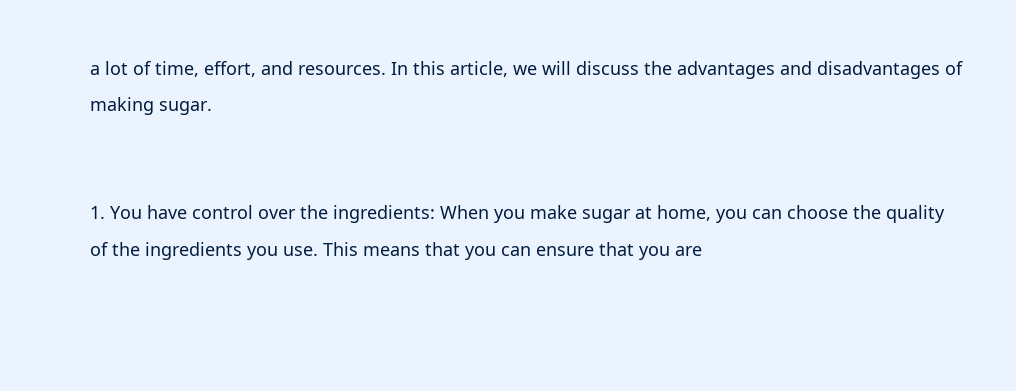a lot of time, effort, and resources. In this article, we will discuss the advantages and disadvantages of making sugar.


1. You have control over the ingredients: When you make sugar at home, you can choose the quality of the ingredients you use. This means that you can ensure that you are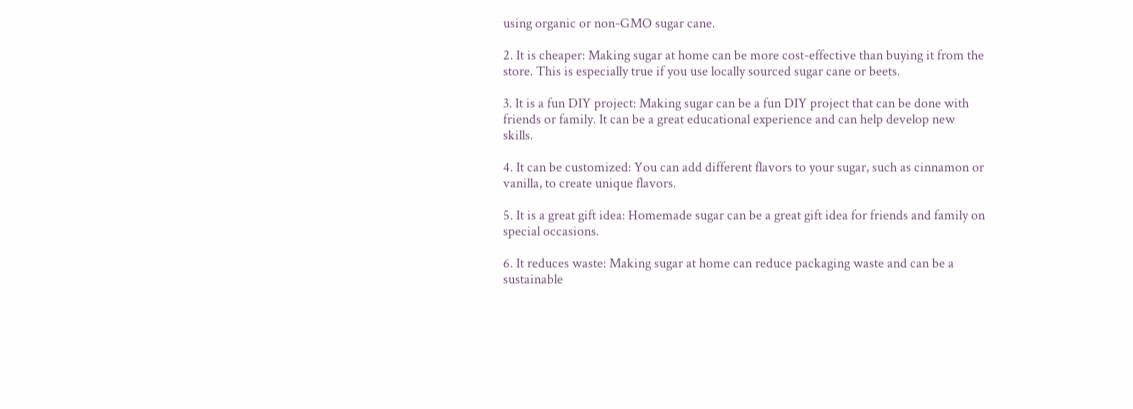using organic or non-GMO sugar cane.

2. It is cheaper: Making sugar at home can be more cost-effective than buying it from the store. This is especially true if you use locally sourced sugar cane or beets.

3. It is a fun DIY project: Making sugar can be a fun DIY project that can be done with friends or family. It can be a great educational experience and can help develop new skills.

4. It can be customized: You can add different flavors to your sugar, such as cinnamon or vanilla, to create unique flavors.

5. It is a great gift idea: Homemade sugar can be a great gift idea for friends and family on special occasions.

6. It reduces waste: Making sugar at home can reduce packaging waste and can be a sustainable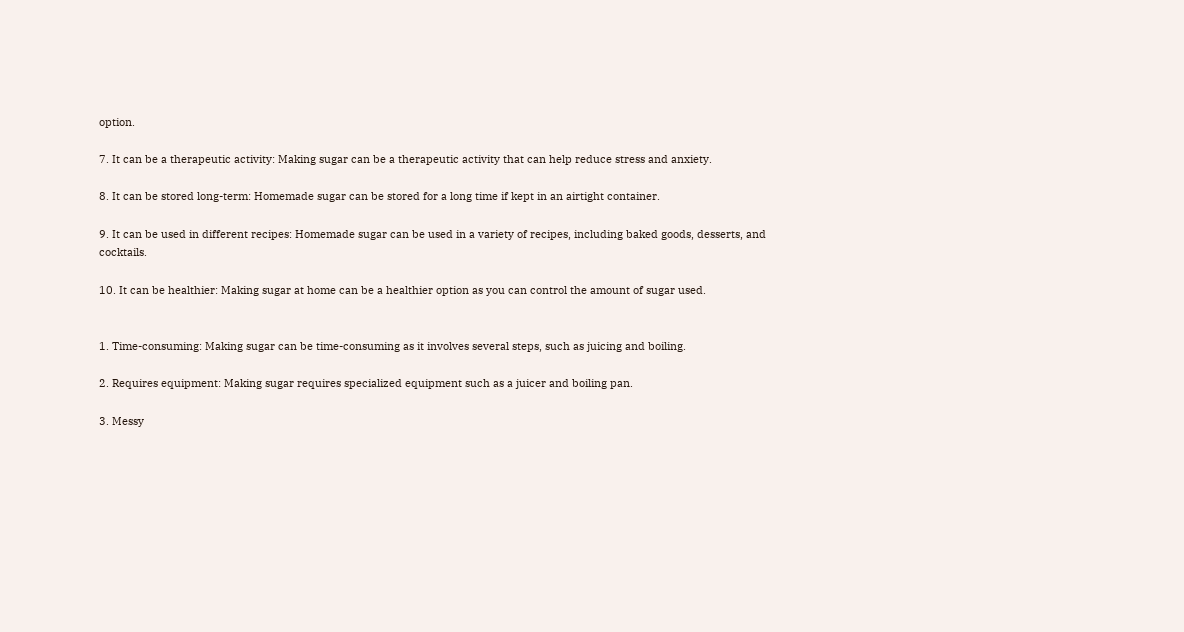option.

7. It can be a therapeutic activity: Making sugar can be a therapeutic activity that can help reduce stress and anxiety.

8. It can be stored long-term: Homemade sugar can be stored for a long time if kept in an airtight container.

9. It can be used in different recipes: Homemade sugar can be used in a variety of recipes, including baked goods, desserts, and cocktails.

10. It can be healthier: Making sugar at home can be a healthier option as you can control the amount of sugar used.


1. Time-consuming: Making sugar can be time-consuming as it involves several steps, such as juicing and boiling.

2. Requires equipment: Making sugar requires specialized equipment such as a juicer and boiling pan.

3. Messy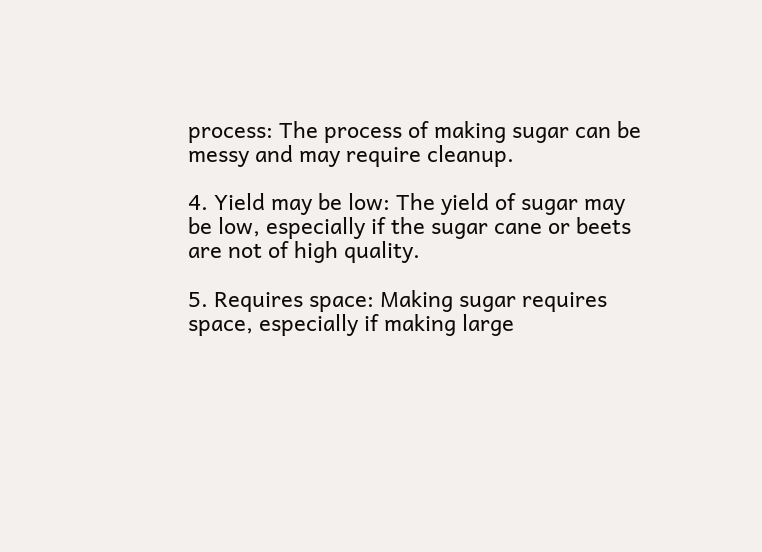process: The process of making sugar can be messy and may require cleanup.

4. Yield may be low: The yield of sugar may be low, especially if the sugar cane or beets are not of high quality.

5. Requires space: Making sugar requires space, especially if making large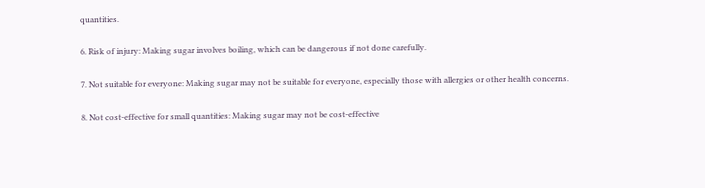quantities.

6. Risk of injury: Making sugar involves boiling, which can be dangerous if not done carefully.

7. Not suitable for everyone: Making sugar may not be suitable for everyone, especially those with allergies or other health concerns.

8. Not cost-effective for small quantities: Making sugar may not be cost-effective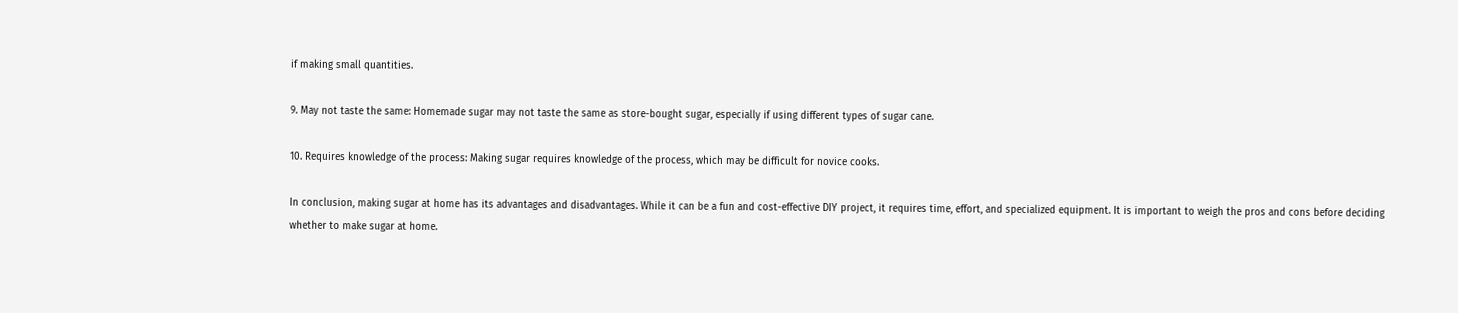if making small quantities.

9. May not taste the same: Homemade sugar may not taste the same as store-bought sugar, especially if using different types of sugar cane.

10. Requires knowledge of the process: Making sugar requires knowledge of the process, which may be difficult for novice cooks.

In conclusion, making sugar at home has its advantages and disadvantages. While it can be a fun and cost-effective DIY project, it requires time, effort, and specialized equipment. It is important to weigh the pros and cons before deciding whether to make sugar at home.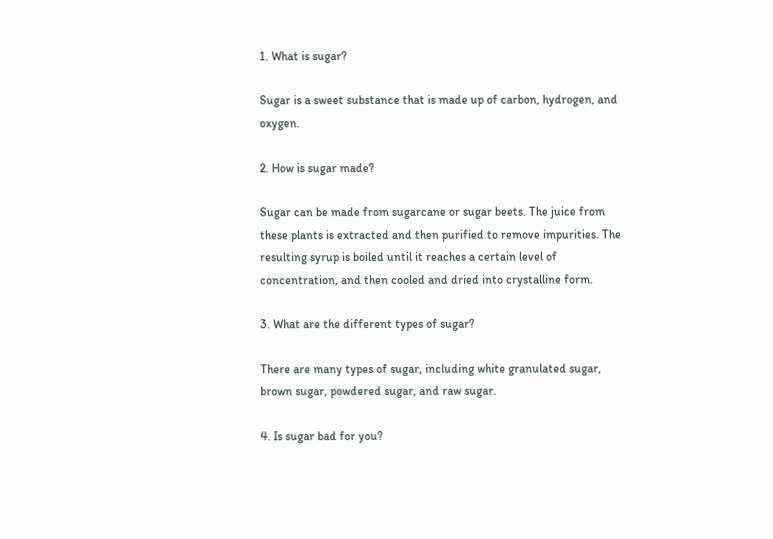1. What is sugar?

Sugar is a sweet substance that is made up of carbon, hydrogen, and oxygen.

2. How is sugar made?

Sugar can be made from sugarcane or sugar beets. The juice from these plants is extracted and then purified to remove impurities. The resulting syrup is boiled until it reaches a certain level of concentration, and then cooled and dried into crystalline form.

3. What are the different types of sugar?

There are many types of sugar, including white granulated sugar, brown sugar, powdered sugar, and raw sugar.

4. Is sugar bad for you?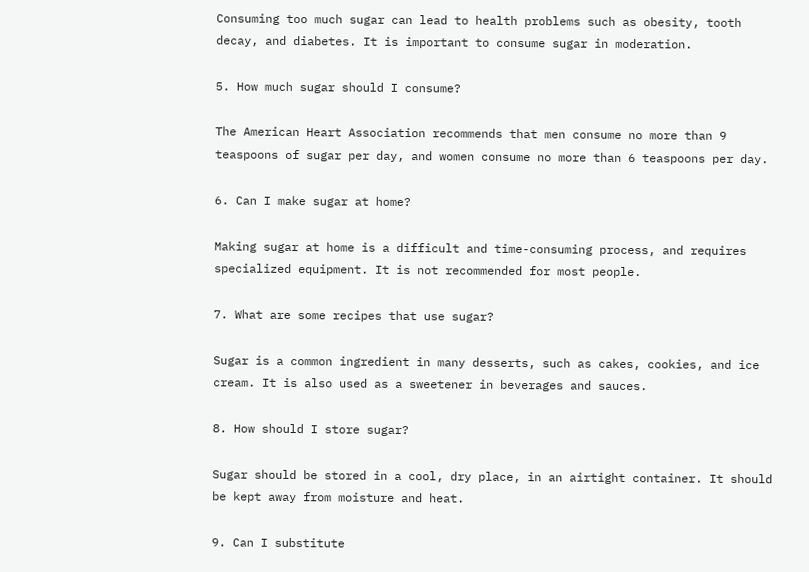Consuming too much sugar can lead to health problems such as obesity, tooth decay, and diabetes. It is important to consume sugar in moderation.

5. How much sugar should I consume?

The American Heart Association recommends that men consume no more than 9 teaspoons of sugar per day, and women consume no more than 6 teaspoons per day.

6. Can I make sugar at home?

Making sugar at home is a difficult and time-consuming process, and requires specialized equipment. It is not recommended for most people.

7. What are some recipes that use sugar?

Sugar is a common ingredient in many desserts, such as cakes, cookies, and ice cream. It is also used as a sweetener in beverages and sauces.

8. How should I store sugar?

Sugar should be stored in a cool, dry place, in an airtight container. It should be kept away from moisture and heat.

9. Can I substitute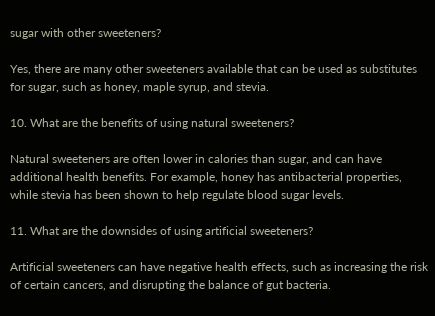sugar with other sweeteners?

Yes, there are many other sweeteners available that can be used as substitutes for sugar, such as honey, maple syrup, and stevia.

10. What are the benefits of using natural sweeteners?

Natural sweeteners are often lower in calories than sugar, and can have additional health benefits. For example, honey has antibacterial properties, while stevia has been shown to help regulate blood sugar levels.

11. What are the downsides of using artificial sweeteners?

Artificial sweeteners can have negative health effects, such as increasing the risk of certain cancers, and disrupting the balance of gut bacteria.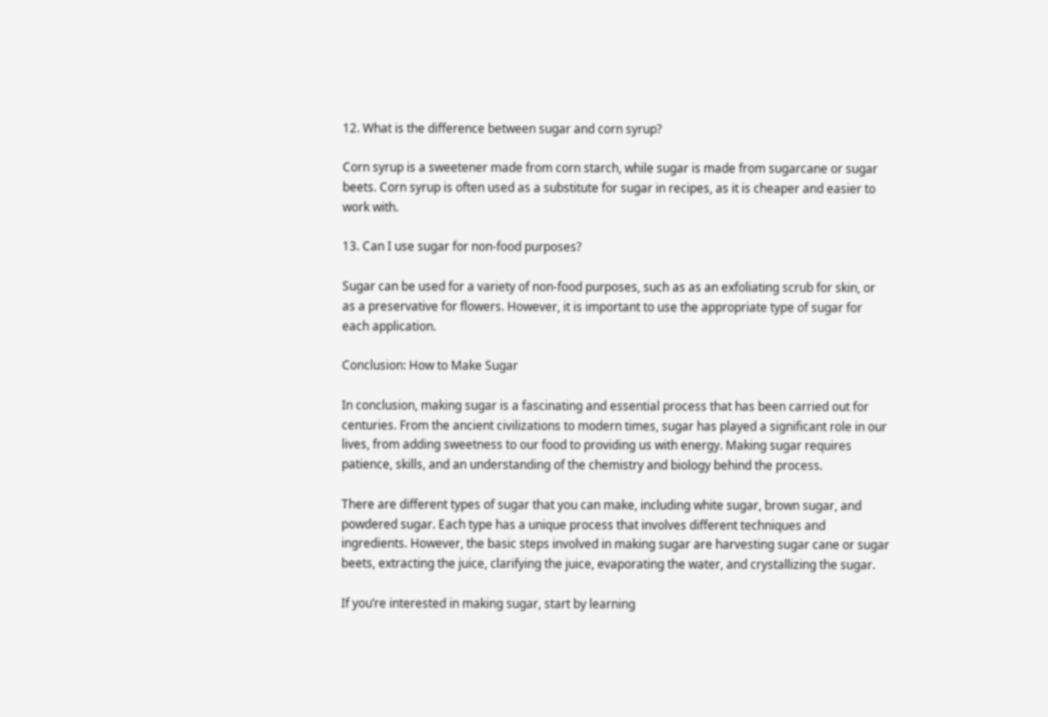12. What is the difference between sugar and corn syrup?

Corn syrup is a sweetener made from corn starch, while sugar is made from sugarcane or sugar beets. Corn syrup is often used as a substitute for sugar in recipes, as it is cheaper and easier to work with.

13. Can I use sugar for non-food purposes?

Sugar can be used for a variety of non-food purposes, such as as an exfoliating scrub for skin, or as a preservative for flowers. However, it is important to use the appropriate type of sugar for each application.

Conclusion: How to Make Sugar

In conclusion, making sugar is a fascinating and essential process that has been carried out for centuries. From the ancient civilizations to modern times, sugar has played a significant role in our lives, from adding sweetness to our food to providing us with energy. Making sugar requires patience, skills, and an understanding of the chemistry and biology behind the process.

There are different types of sugar that you can make, including white sugar, brown sugar, and powdered sugar. Each type has a unique process that involves different techniques and ingredients. However, the basic steps involved in making sugar are harvesting sugar cane or sugar beets, extracting the juice, clarifying the juice, evaporating the water, and crystallizing the sugar.

If you’re interested in making sugar, start by learning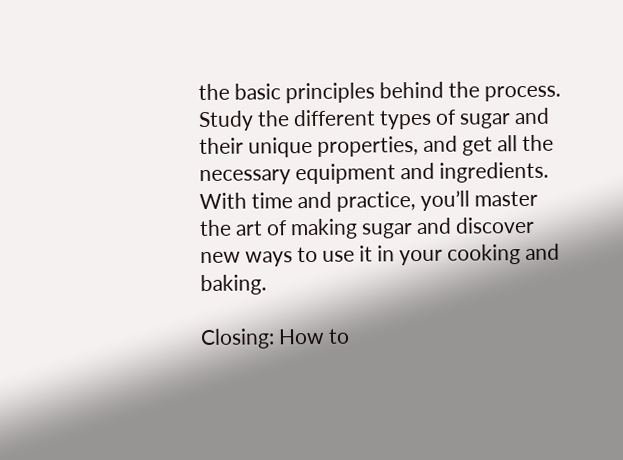the basic principles behind the process. Study the different types of sugar and their unique properties, and get all the necessary equipment and ingredients. With time and practice, you’ll master the art of making sugar and discover new ways to use it in your cooking and baking.

Closing: How to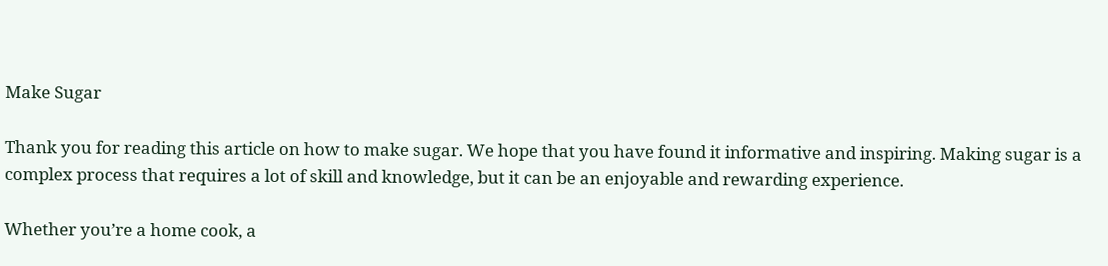Make Sugar

Thank you for reading this article on how to make sugar. We hope that you have found it informative and inspiring. Making sugar is a complex process that requires a lot of skill and knowledge, but it can be an enjoyable and rewarding experience.

Whether you’re a home cook, a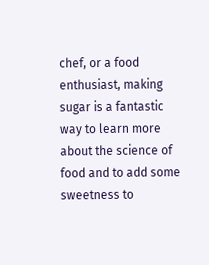chef, or a food enthusiast, making sugar is a fantastic way to learn more about the science of food and to add some sweetness to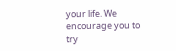your life. We encourage you to try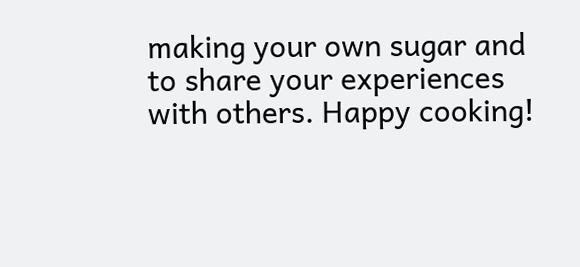making your own sugar and to share your experiences with others. Happy cooking!